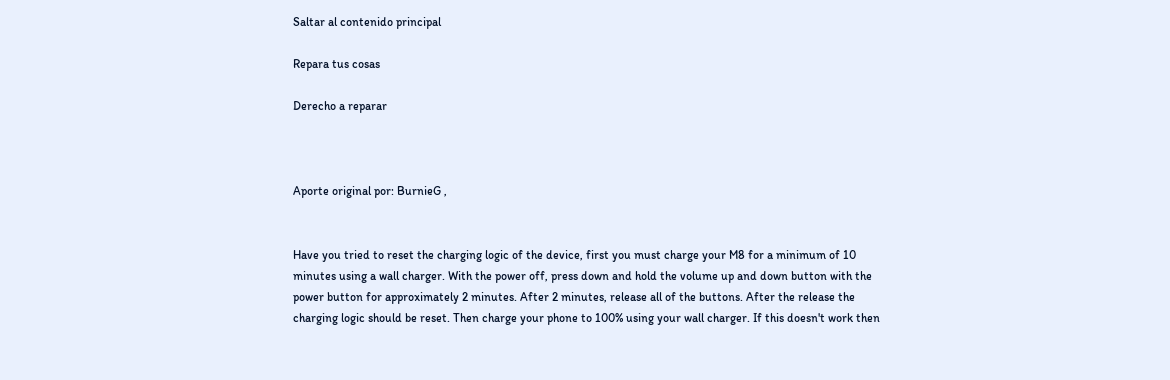Saltar al contenido principal

Repara tus cosas

Derecho a reparar



Aporte original por: BurnieG ,


Have you tried to reset the charging logic of the device, first you must charge your M8 for a minimum of 10 minutes using a wall charger. With the power off, press down and hold the volume up and down button with the power button for approximately 2 minutes. After 2 minutes, release all of the buttons. After the release the charging logic should be reset. Then charge your phone to 100% using your wall charger. If this doesn't work then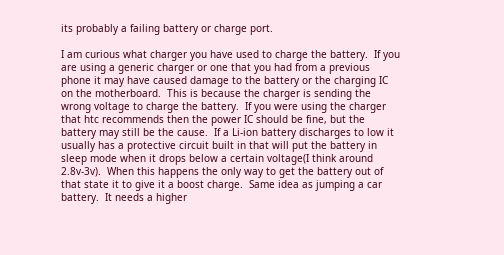its probably a failing battery or charge port.

I am curious what charger you have used to charge the battery.  If you are using a generic charger or one that you had from a previous phone it may have caused damage to the battery or the charging IC on the motherboard.  This is because the charger is sending the wrong voltage to charge the battery.  If you were using the charger that htc recommends then the power IC should be fine, but the battery may still be the cause.  If a Li-ion battery discharges to low it usually has a protective circuit built in that will put the battery in sleep mode when it drops below a certain voltage(I think around 2.8v-3v).  When this happens the only way to get the battery out of that state it to give it a boost charge.  Same idea as jumping a car battery.  It needs a higher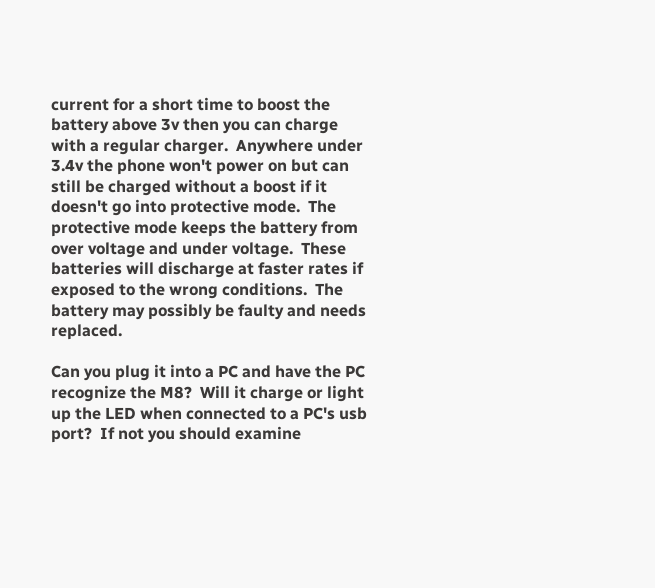current for a short time to boost the battery above 3v then you can charge with a regular charger.  Anywhere under 3.4v the phone won't power on but can still be charged without a boost if it doesn't go into protective mode.  The protective mode keeps the battery from over voltage and under voltage.  These batteries will discharge at faster rates if exposed to the wrong conditions.  The battery may possibly be faulty and needs replaced.

Can you plug it into a PC and have the PC recognize the M8?  Will it charge or light up the LED when connected to a PC's usb port?  If not you should examine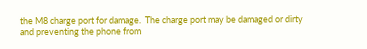the M8 charge port for damage.  The charge port may be damaged or dirty and preventing the phone from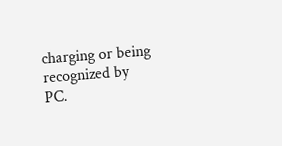charging or being recognized by PC.